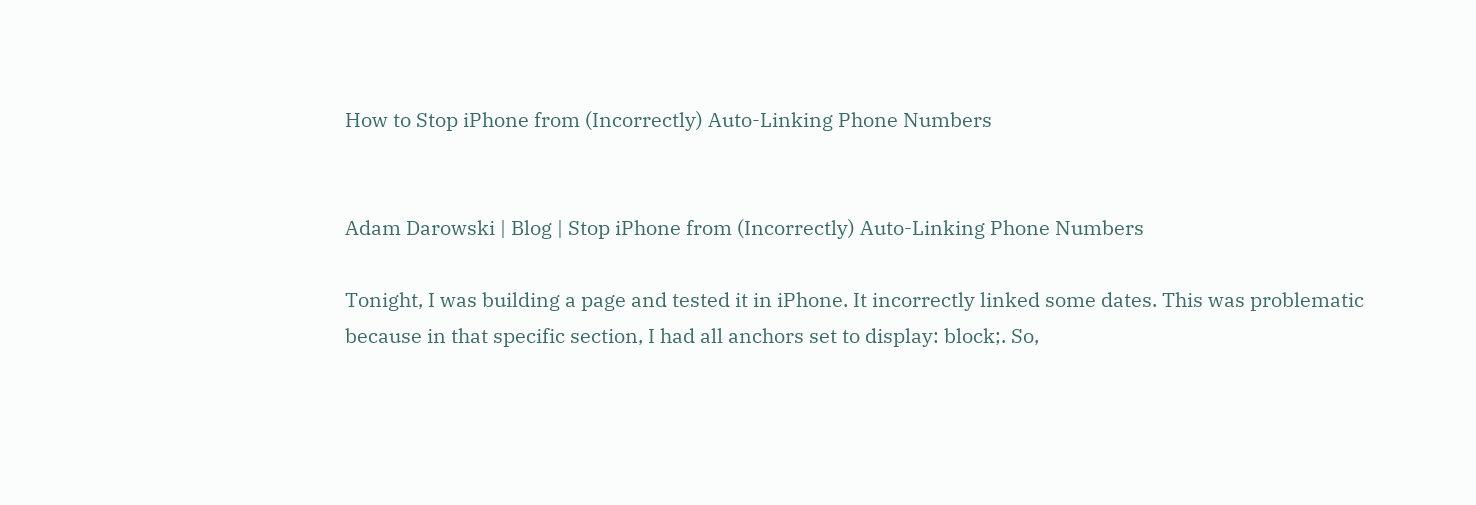How to Stop iPhone from (Incorrectly) Auto-Linking Phone Numbers


Adam Darowski | Blog | Stop iPhone from (Incorrectly) Auto-Linking Phone Numbers

Tonight, I was building a page and tested it in iPhone. It incorrectly linked some dates. This was problematic because in that specific section, I had all anchors set to display: block;. So,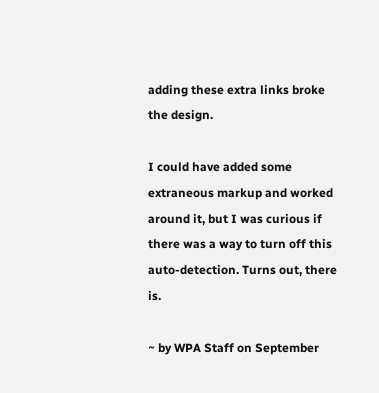adding these extra links broke the design.

I could have added some extraneous markup and worked around it, but I was curious if there was a way to turn off this auto-detection. Turns out, there is.

~ by WPA Staff on September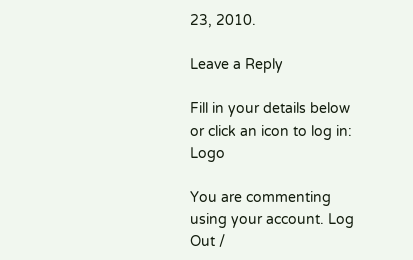23, 2010.

Leave a Reply

Fill in your details below or click an icon to log in: Logo

You are commenting using your account. Log Out /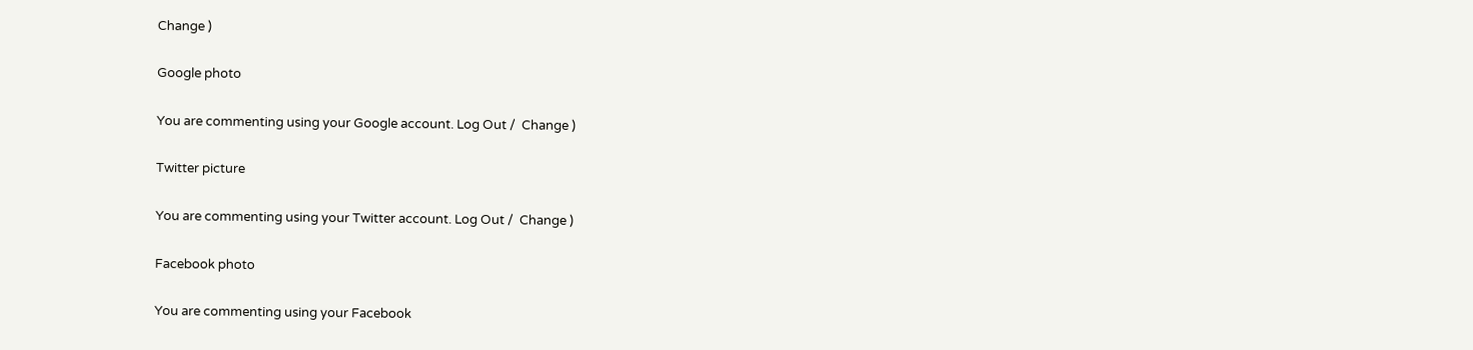Change )

Google photo

You are commenting using your Google account. Log Out /  Change )

Twitter picture

You are commenting using your Twitter account. Log Out /  Change )

Facebook photo

You are commenting using your Facebook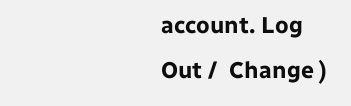account. Log Out /  Change )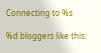Connecting to %s

%d bloggers like this: